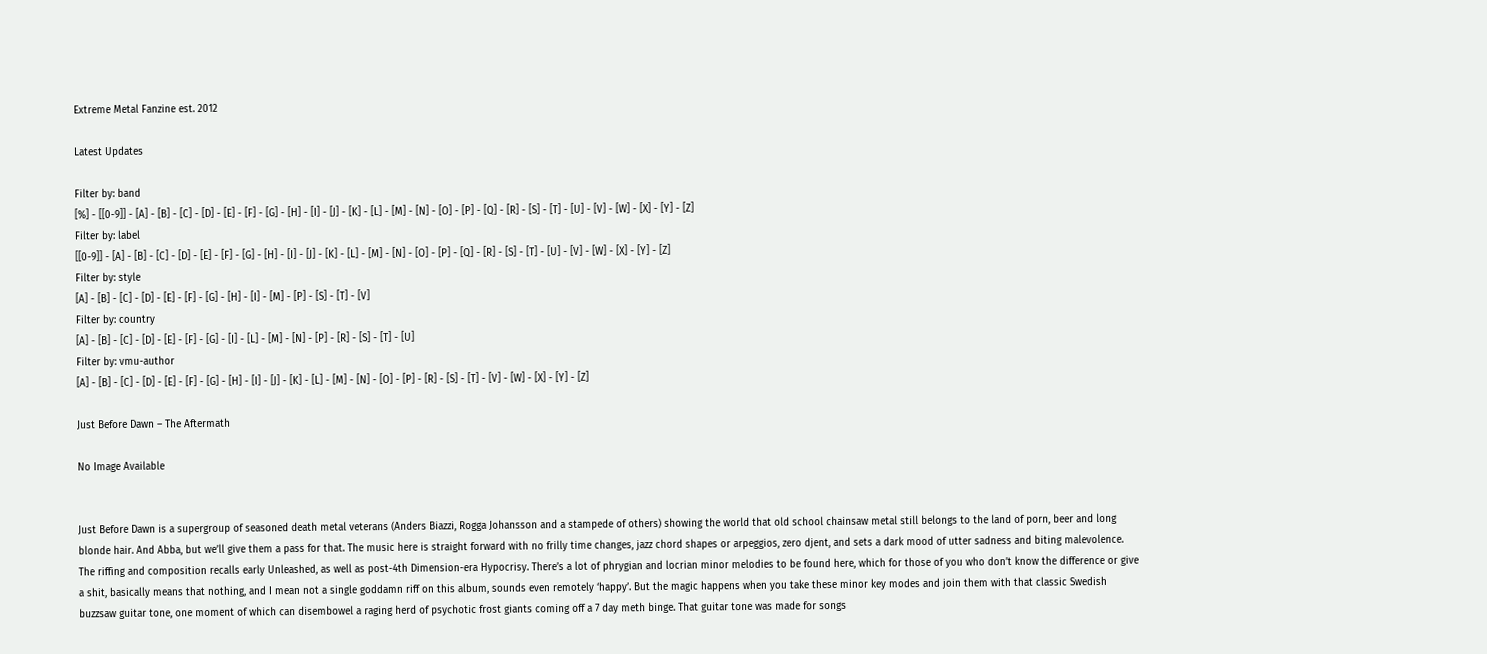Extreme Metal Fanzine est. 2012

Latest Updates

Filter by: band
[%] - [[0-9]] - [A] - [B] - [C] - [D] - [E] - [F] - [G] - [H] - [I] - [J] - [K] - [L] - [M] - [N] - [O] - [P] - [Q] - [R] - [S] - [T] - [U] - [V] - [W] - [X] - [Y] - [Z]
Filter by: label
[[0-9]] - [A] - [B] - [C] - [D] - [E] - [F] - [G] - [H] - [I] - [J] - [K] - [L] - [M] - [N] - [O] - [P] - [Q] - [R] - [S] - [T] - [U] - [V] - [W] - [X] - [Y] - [Z]
Filter by: style
[A] - [B] - [C] - [D] - [E] - [F] - [G] - [H] - [I] - [M] - [P] - [S] - [T] - [V]
Filter by: country
[A] - [B] - [C] - [D] - [E] - [F] - [G] - [I] - [L] - [M] - [N] - [P] - [R] - [S] - [T] - [U]
Filter by: vmu-author
[A] - [B] - [C] - [D] - [E] - [F] - [G] - [H] - [I] - [J] - [K] - [L] - [M] - [N] - [O] - [P] - [R] - [S] - [T] - [V] - [W] - [X] - [Y] - [Z]

Just Before Dawn – The Aftermath

No Image Available


Just Before Dawn is a supergroup of seasoned death metal veterans (Anders Biazzi, Rogga Johansson and a stampede of others) showing the world that old school chainsaw metal still belongs to the land of porn, beer and long blonde hair. And Abba, but we’ll give them a pass for that. The music here is straight forward with no frilly time changes, jazz chord shapes or arpeggios, zero djent, and sets a dark mood of utter sadness and biting malevolence. The riffing and composition recalls early Unleashed, as well as post-4th Dimension-era Hypocrisy. There’s a lot of phrygian and locrian minor melodies to be found here, which for those of you who don’t know the difference or give a shit, basically means that nothing, and I mean not a single goddamn riff on this album, sounds even remotely ‘happy’. But the magic happens when you take these minor key modes and join them with that classic Swedish buzzsaw guitar tone, one moment of which can disembowel a raging herd of psychotic frost giants coming off a 7 day meth binge. That guitar tone was made for songs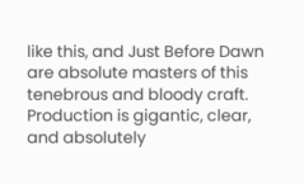like this, and Just Before Dawn are absolute masters of this tenebrous and bloody craft. Production is gigantic, clear, and absolutely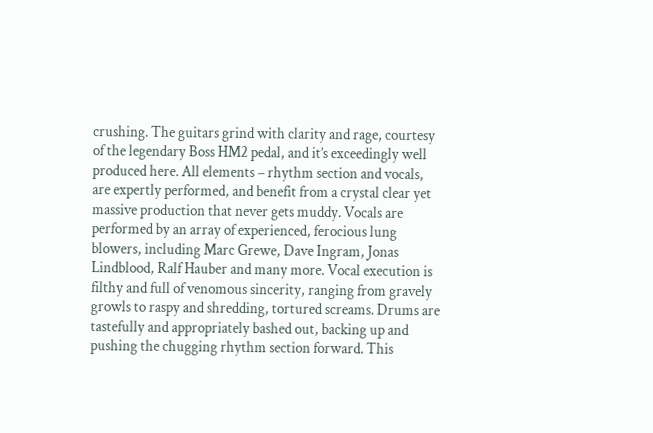crushing. The guitars grind with clarity and rage, courtesy of the legendary Boss HM2 pedal, and it’s exceedingly well produced here. All elements – rhythm section and vocals, are expertly performed, and benefit from a crystal clear yet massive production that never gets muddy. Vocals are performed by an array of experienced, ferocious lung blowers, including Marc Grewe, Dave Ingram, Jonas Lindblood, Ralf Hauber and many more. Vocal execution is filthy and full of venomous sincerity, ranging from gravely growls to raspy and shredding, tortured screams. Drums are tastefully and appropriately bashed out, backing up and pushing the chugging rhythm section forward. This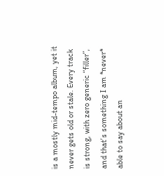is a mostly mid-tempo album, yet it never gets old or stale. Every track is strong, with zero generic “filler”, and that’s something I am *never* able to say about an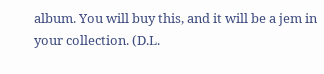album. You will buy this, and it will be a jem in your collection. (D.L.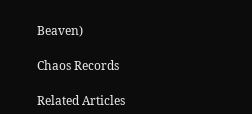Beaven)

Chaos Records

Related Articles